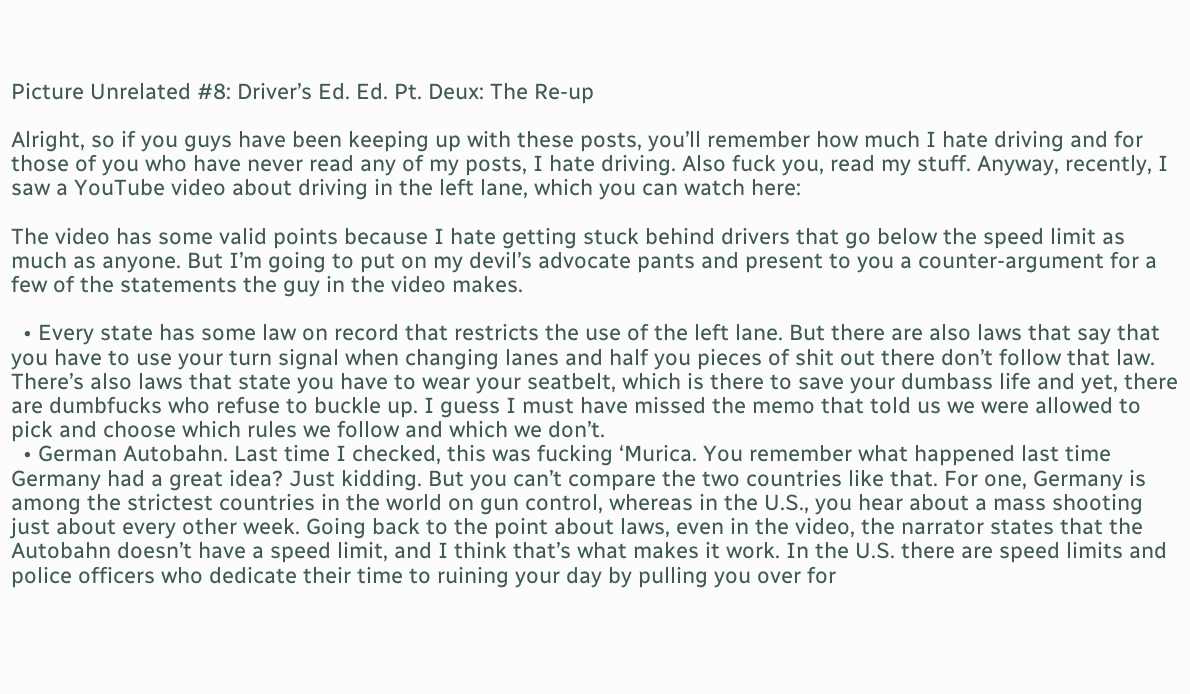Picture Unrelated #8: Driver’s Ed. Ed. Pt. Deux: The Re-up

Alright, so if you guys have been keeping up with these posts, you’ll remember how much I hate driving and for those of you who have never read any of my posts, I hate driving. Also fuck you, read my stuff. Anyway, recently, I saw a YouTube video about driving in the left lane, which you can watch here:

The video has some valid points because I hate getting stuck behind drivers that go below the speed limit as much as anyone. But I’m going to put on my devil’s advocate pants and present to you a counter-argument for a few of the statements the guy in the video makes.

  • Every state has some law on record that restricts the use of the left lane. But there are also laws that say that you have to use your turn signal when changing lanes and half you pieces of shit out there don’t follow that law. There’s also laws that state you have to wear your seatbelt, which is there to save your dumbass life and yet, there are dumbfucks who refuse to buckle up. I guess I must have missed the memo that told us we were allowed to pick and choose which rules we follow and which we don’t.
  • German Autobahn. Last time I checked, this was fucking ‘Murica. You remember what happened last time Germany had a great idea? Just kidding. But you can’t compare the two countries like that. For one, Germany is among the strictest countries in the world on gun control, whereas in the U.S., you hear about a mass shooting just about every other week. Going back to the point about laws, even in the video, the narrator states that the Autobahn doesn’t have a speed limit, and I think that’s what makes it work. In the U.S. there are speed limits and police officers who dedicate their time to ruining your day by pulling you over for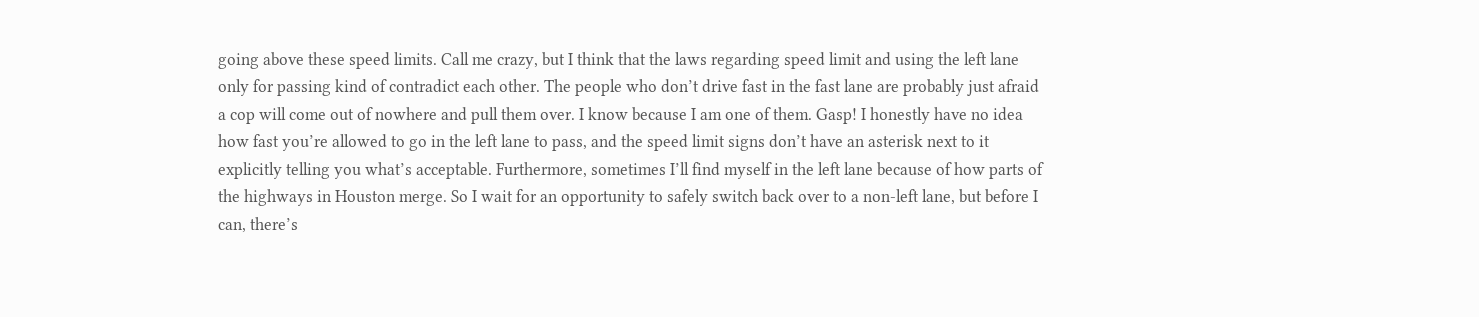going above these speed limits. Call me crazy, but I think that the laws regarding speed limit and using the left lane only for passing kind of contradict each other. The people who don’t drive fast in the fast lane are probably just afraid a cop will come out of nowhere and pull them over. I know because I am one of them. Gasp! I honestly have no idea how fast you’re allowed to go in the left lane to pass, and the speed limit signs don’t have an asterisk next to it explicitly telling you what’s acceptable. Furthermore, sometimes I’ll find myself in the left lane because of how parts of the highways in Houston merge. So I wait for an opportunity to safely switch back over to a non-left lane, but before I can, there’s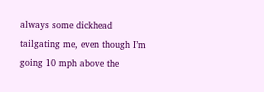always some dickhead tailgating me, even though I’m going 10 mph above the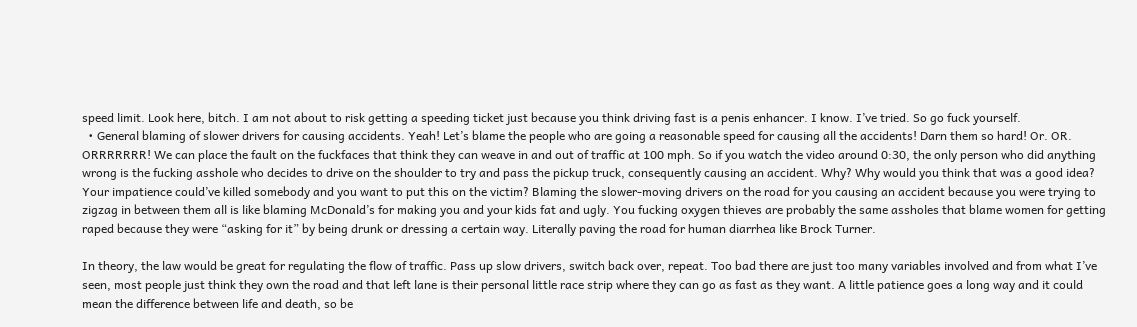speed limit. Look here, bitch. I am not about to risk getting a speeding ticket just because you think driving fast is a penis enhancer. I know. I’ve tried. So go fuck yourself.
  • General blaming of slower drivers for causing accidents. Yeah! Let’s blame the people who are going a reasonable speed for causing all the accidents! Darn them so hard! Or. OR. ORRRRRRR! We can place the fault on the fuckfaces that think they can weave in and out of traffic at 100 mph. So if you watch the video around 0:30, the only person who did anything wrong is the fucking asshole who decides to drive on the shoulder to try and pass the pickup truck, consequently causing an accident. Why? Why would you think that was a good idea? Your impatience could’ve killed somebody and you want to put this on the victim? Blaming the slower-moving drivers on the road for you causing an accident because you were trying to zigzag in between them all is like blaming McDonald’s for making you and your kids fat and ugly. You fucking oxygen thieves are probably the same assholes that blame women for getting raped because they were “asking for it” by being drunk or dressing a certain way. Literally paving the road for human diarrhea like Brock Turner.

In theory, the law would be great for regulating the flow of traffic. Pass up slow drivers, switch back over, repeat. Too bad there are just too many variables involved and from what I’ve seen, most people just think they own the road and that left lane is their personal little race strip where they can go as fast as they want. A little patience goes a long way and it could mean the difference between life and death, so be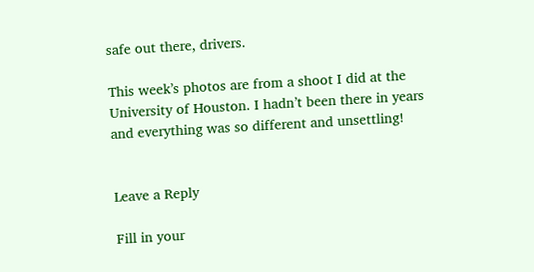safe out there, drivers.

This week’s photos are from a shoot I did at the University of Houston. I hadn’t been there in years and everything was so different and unsettling!


Leave a Reply

Fill in your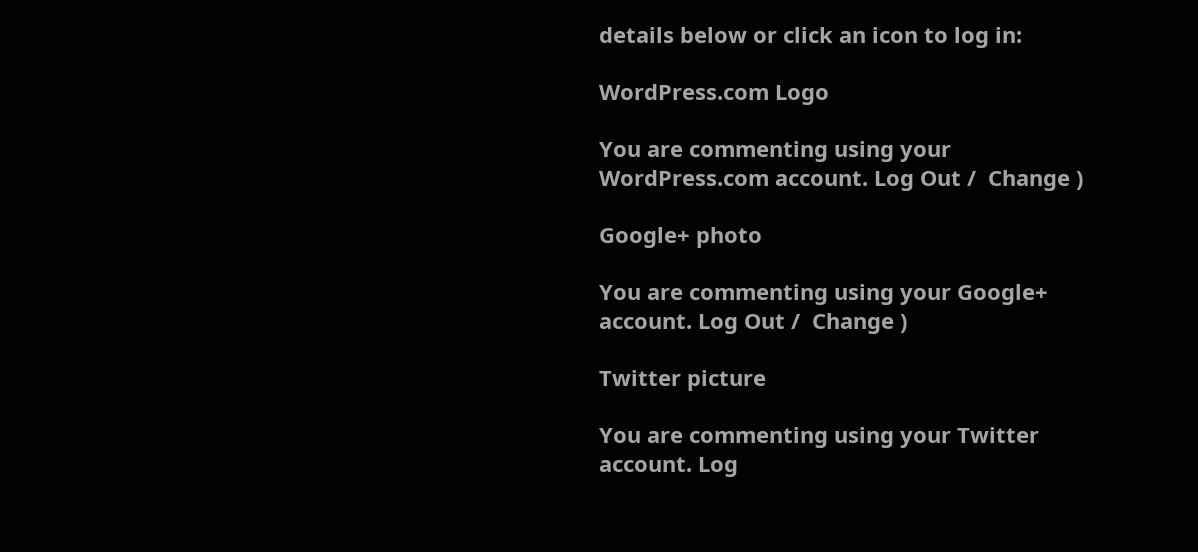details below or click an icon to log in:

WordPress.com Logo

You are commenting using your WordPress.com account. Log Out /  Change )

Google+ photo

You are commenting using your Google+ account. Log Out /  Change )

Twitter picture

You are commenting using your Twitter account. Log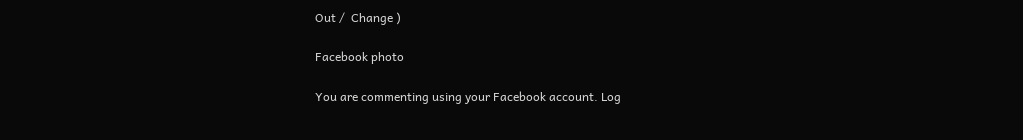Out /  Change )

Facebook photo

You are commenting using your Facebook account. Log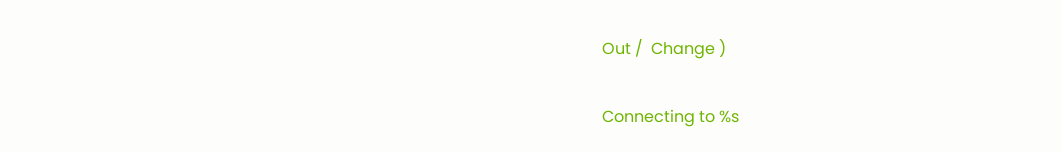Out /  Change )

Connecting to %s